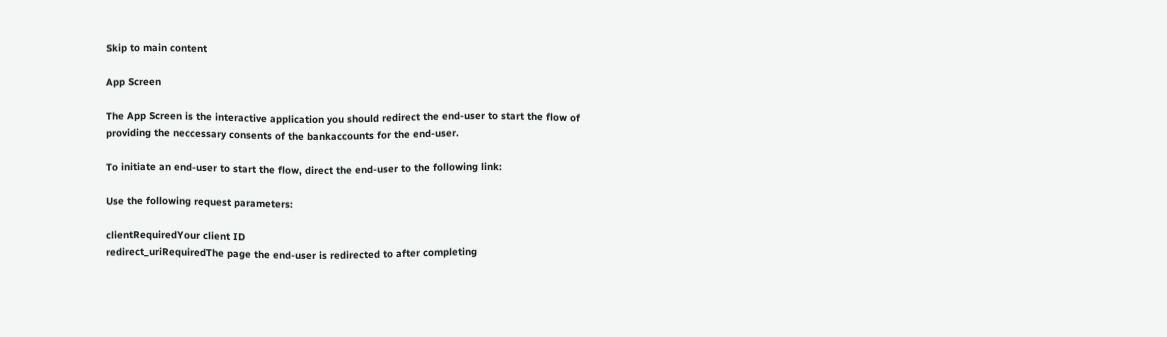Skip to main content

App Screen

The App Screen is the interactive application you should redirect the end-user to start the flow of providing the neccessary consents of the bankaccounts for the end-user.

To initiate an end-user to start the flow, direct the end-user to the following link:

Use the following request parameters:

clientRequiredYour client ID
redirect_uriRequiredThe page the end-user is redirected to after completing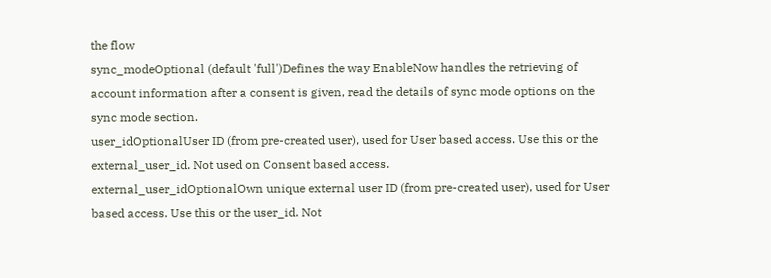the flow
sync_modeOptional (default 'full')Defines the way EnableNow handles the retrieving of account information after a consent is given, read the details of sync mode options on the sync mode section.
user_idOptionalUser ID (from pre-created user), used for User based access. Use this or the external_user_id. Not used on Consent based access.
external_user_idOptionalOwn unique external user ID (from pre-created user), used for User based access. Use this or the user_id. Not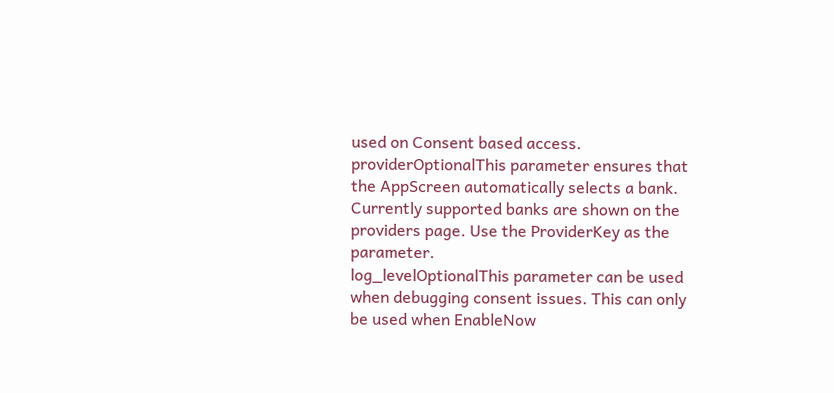used on Consent based access.
providerOptionalThis parameter ensures that the AppScreen automatically selects a bank. Currently supported banks are shown on the providers page. Use the ProviderKey as the parameter.
log_levelOptionalThis parameter can be used when debugging consent issues. This can only be used when EnableNow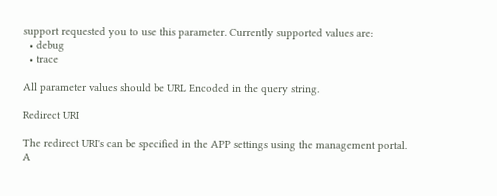support requested you to use this parameter. Currently supported values are:
  • debug
  • trace

All parameter values should be URL Encoded in the query string.

Redirect URI

The redirect URI's can be specified in the APP settings using the management portal.
A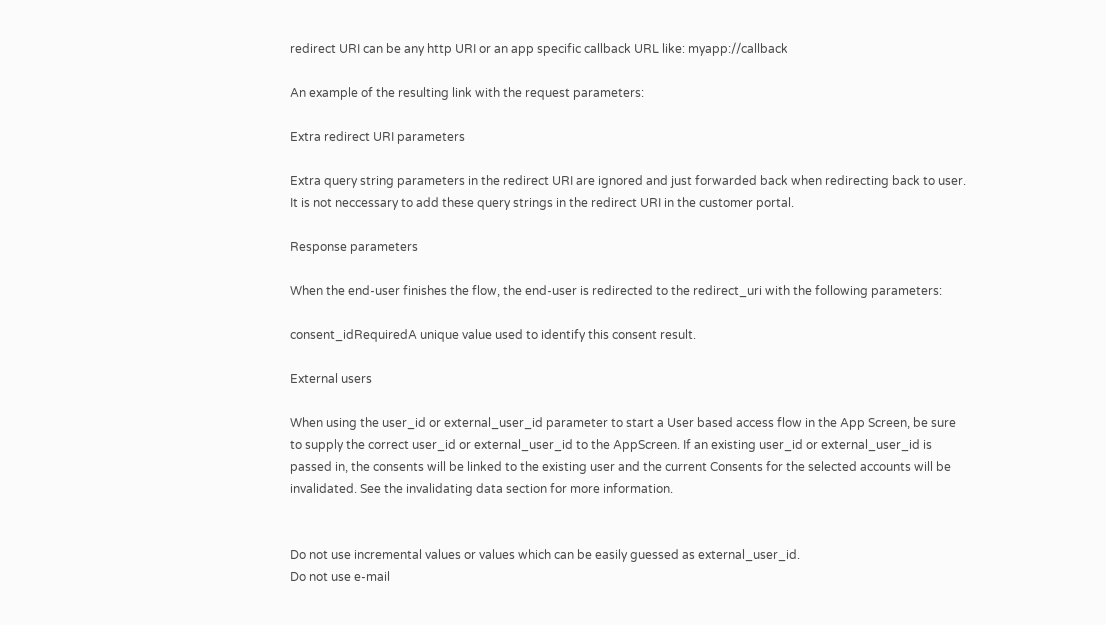redirect URI can be any http URI or an app specific callback URL like: myapp://callback

An example of the resulting link with the request parameters:

Extra redirect URI parameters

Extra query string parameters in the redirect URI are ignored and just forwarded back when redirecting back to user. It is not neccessary to add these query strings in the redirect URI in the customer portal.

Response parameters

When the end-user finishes the flow, the end-user is redirected to the redirect_uri with the following parameters:

consent_idRequiredA unique value used to identify this consent result.

External users

When using the user_id or external_user_id parameter to start a User based access flow in the App Screen, be sure to supply the correct user_id or external_user_id to the AppScreen. If an existing user_id or external_user_id is passed in, the consents will be linked to the existing user and the current Consents for the selected accounts will be invalidated. See the invalidating data section for more information.


Do not use incremental values or values which can be easily guessed as external_user_id.
Do not use e-mail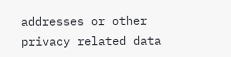addresses or other privacy related data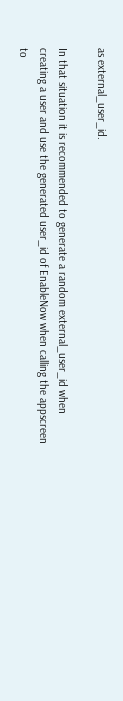as external_user_id.

In that situation it is recommended to generate a random external_user_id when creating a user and use the generated user_id of EnableNow when calling the appscreen to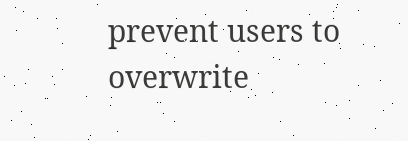prevent users to overwrite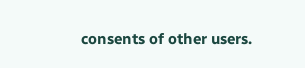consents of other users.